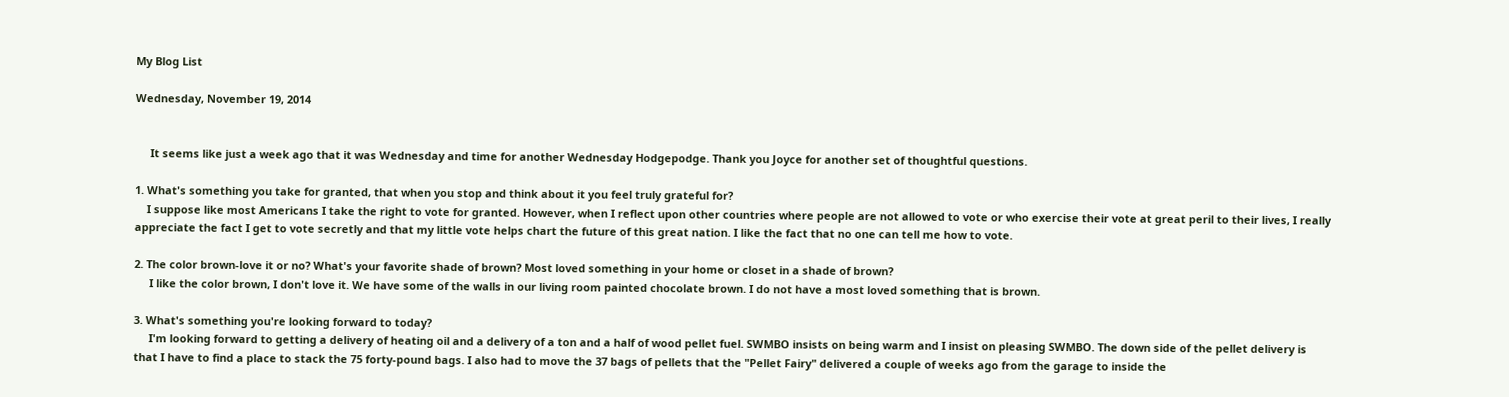My Blog List

Wednesday, November 19, 2014


     It seems like just a week ago that it was Wednesday and time for another Wednesday Hodgepodge. Thank you Joyce for another set of thoughtful questions.

1. What's something you take for granted, that when you stop and think about it you feel truly grateful for?
    I suppose like most Americans I take the right to vote for granted. However, when I reflect upon other countries where people are not allowed to vote or who exercise their vote at great peril to their lives, I really appreciate the fact I get to vote secretly and that my little vote helps chart the future of this great nation. I like the fact that no one can tell me how to vote.

2. The color brown-love it or no? What's your favorite shade of brown? Most loved something in your home or closet in a shade of brown?
     I like the color brown, I don't love it. We have some of the walls in our living room painted chocolate brown. I do not have a most loved something that is brown.

3. What's something you're looking forward to today?
     I'm looking forward to getting a delivery of heating oil and a delivery of a ton and a half of wood pellet fuel. SWMBO insists on being warm and I insist on pleasing SWMBO. The down side of the pellet delivery is that I have to find a place to stack the 75 forty-pound bags. I also had to move the 37 bags of pellets that the "Pellet Fairy" delivered a couple of weeks ago from the garage to inside the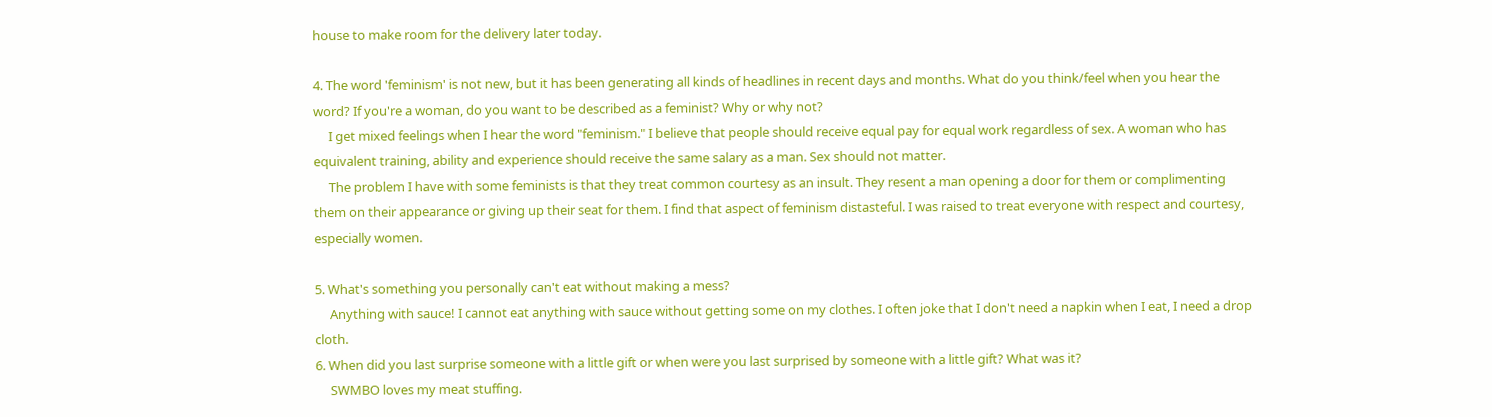house to make room for the delivery later today.

4. The word 'feminism' is not new, but it has been generating all kinds of headlines in recent days and months. What do you think/feel when you hear the word? If you're a woman, do you want to be described as a feminist? Why or why not?
     I get mixed feelings when I hear the word "feminism." I believe that people should receive equal pay for equal work regardless of sex. A woman who has equivalent training, ability and experience should receive the same salary as a man. Sex should not matter.
     The problem I have with some feminists is that they treat common courtesy as an insult. They resent a man opening a door for them or complimenting them on their appearance or giving up their seat for them. I find that aspect of feminism distasteful. I was raised to treat everyone with respect and courtesy, especially women.

5. What's something you personally can't eat without making a mess?
     Anything with sauce! I cannot eat anything with sauce without getting some on my clothes. I often joke that I don't need a napkin when I eat, I need a drop cloth.
6. When did you last surprise someone with a little gift or when were you last surprised by someone with a little gift? What was it?
     SWMBO loves my meat stuffing.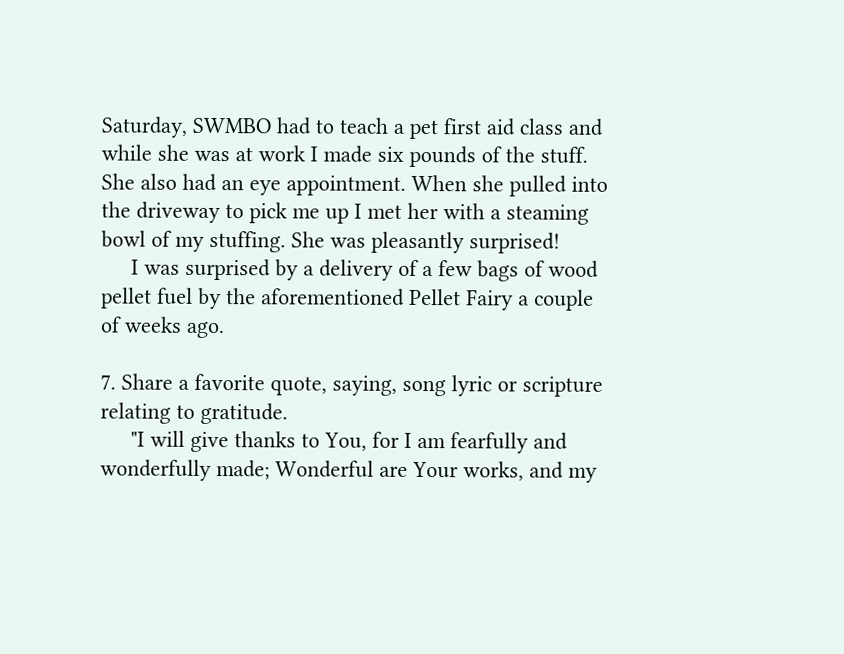Saturday, SWMBO had to teach a pet first aid class and while she was at work I made six pounds of the stuff. She also had an eye appointment. When she pulled into the driveway to pick me up I met her with a steaming bowl of my stuffing. She was pleasantly surprised!
     I was surprised by a delivery of a few bags of wood pellet fuel by the aforementioned Pellet Fairy a couple of weeks ago.

7. Share a favorite quote, saying, song lyric or scripture relating to gratitude.
     "I will give thanks to You, for I am fearfully and wonderfully made; Wonderful are Your works, and my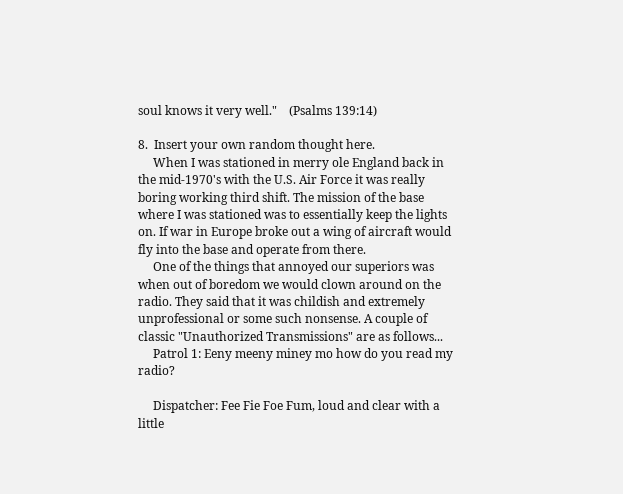soul knows it very well."    (Psalms 139:14)

8.  Insert your own random thought here.
     When I was stationed in merry ole England back in the mid-1970's with the U.S. Air Force it was really boring working third shift. The mission of the base where I was stationed was to essentially keep the lights on. If war in Europe broke out a wing of aircraft would fly into the base and operate from there.
     One of the things that annoyed our superiors was when out of boredom we would clown around on the radio. They said that it was childish and extremely unprofessional or some such nonsense. A couple of classic "Unauthorized Transmissions" are as follows...
     Patrol 1: Eeny meeny miney mo how do you read my radio?

     Dispatcher: Fee Fie Foe Fum, loud and clear with a little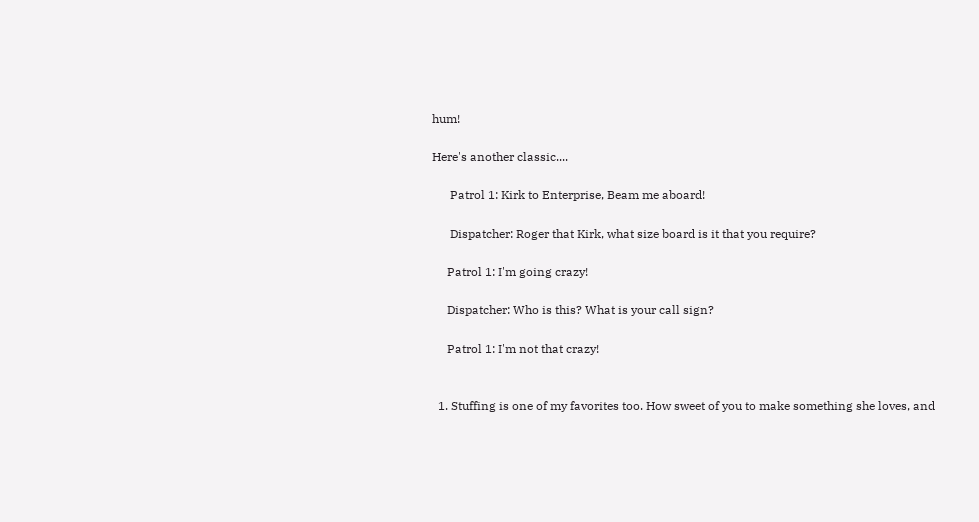hum!

Here's another classic....

      Patrol 1: Kirk to Enterprise, Beam me aboard!

      Dispatcher: Roger that Kirk, what size board is it that you require?

     Patrol 1: I'm going crazy!

     Dispatcher: Who is this? What is your call sign?

     Patrol 1: I'm not that crazy!


  1. Stuffing is one of my favorites too. How sweet of you to make something she loves, and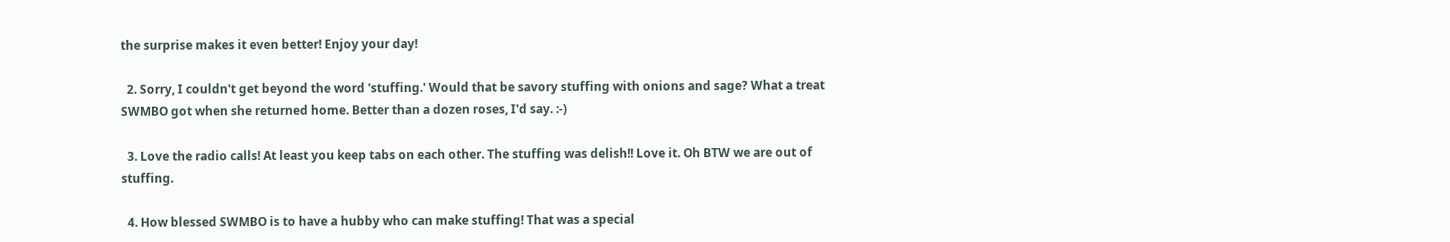the surprise makes it even better! Enjoy your day!

  2. Sorry, I couldn't get beyond the word 'stuffing.' Would that be savory stuffing with onions and sage? What a treat SWMBO got when she returned home. Better than a dozen roses, I'd say. :-)

  3. Love the radio calls! At least you keep tabs on each other. The stuffing was delish!! Love it. Oh BTW we are out of stuffing.

  4. How blessed SWMBO is to have a hubby who can make stuffing! That was a special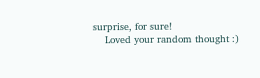surprise, for sure!
    Loved your random thought :)